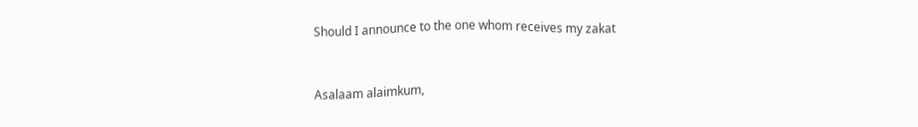Should I announce to the one whom receives my zakat


Asalaam alaimkum,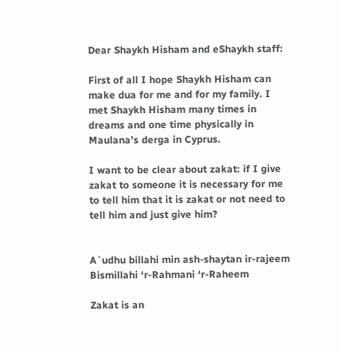Dear Shaykh Hisham and eShaykh staff:

First of all I hope Shaykh Hisham can make dua for me and for my family. I met Shaykh Hisham many times in dreams and one time physically in Maulana’s derga in Cyprus.

I want to be clear about zakat: if I give zakat to someone it is necessary for me to tell him that it is zakat or not need to tell him and just give him?


A`udhu billahi min ash-shaytan ir-rajeem
Bismillahi ‘r-Rahmani ‘r-Raheem

Zakat is an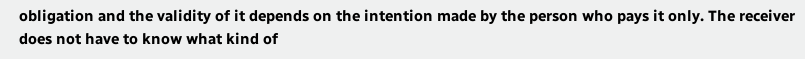obligation and the validity of it depends on the intention made by the person who pays it only. The receiver does not have to know what kind of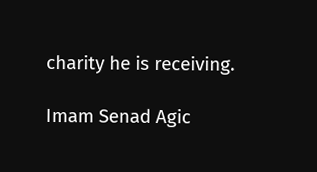charity he is receiving.

Imam Senad Agic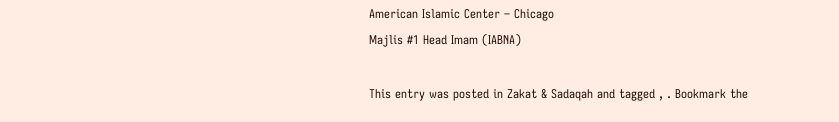American Islamic Center – Chicago
Majlis #1 Head Imam (IABNA)

This entry was posted in Zakat & Sadaqah and tagged , . Bookmark the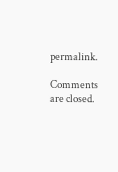permalink.

Comments are closed.